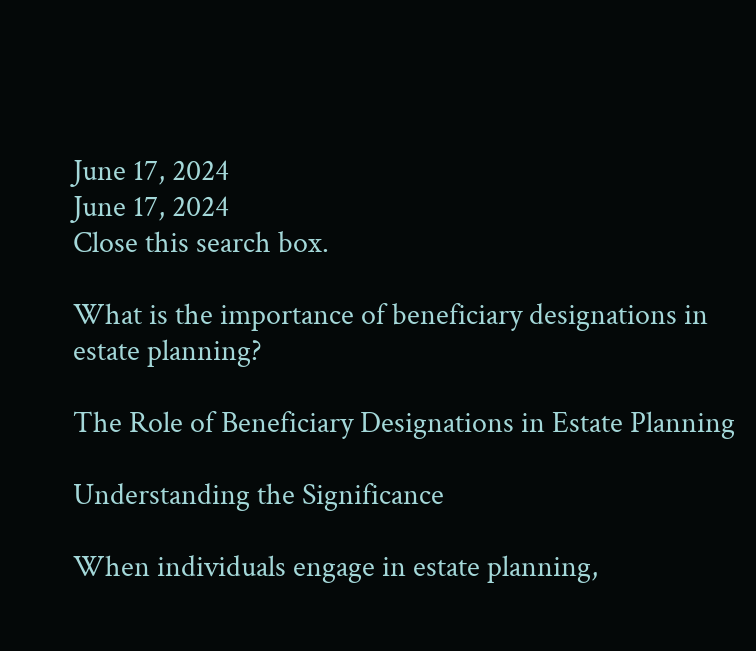June 17, 2024
June 17, 2024
Close this search box.

What is the importance of beneficiary designations in estate planning?

The Role of Beneficiary Designations in Estate Planning

Understanding the Significance

When individuals engage in estate planning,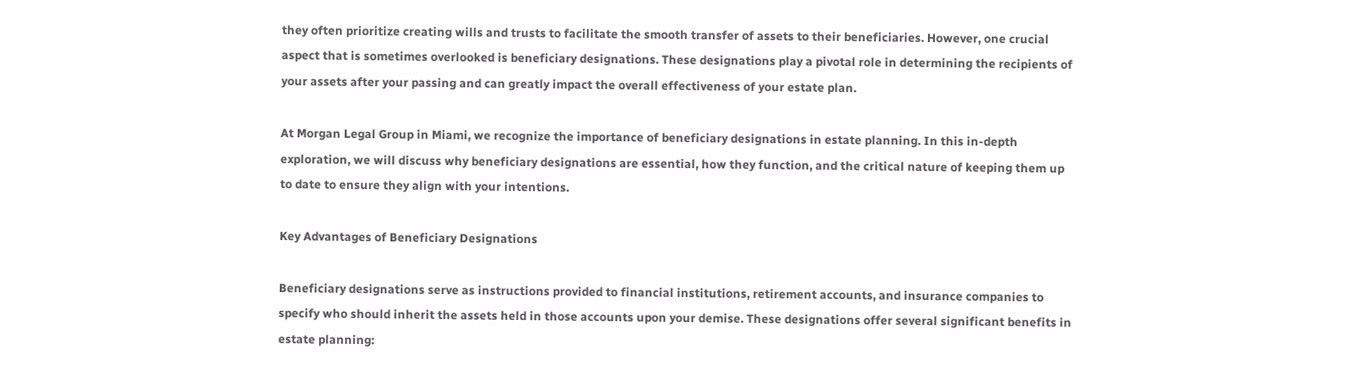they often prioritize creating wills and trusts to facilitate the smooth transfer of assets to their beneficiaries. However, one crucial aspect that is sometimes overlooked is beneficiary designations. These designations play a pivotal role in determining the recipients of your assets after your passing and can greatly impact the overall effectiveness of your estate plan.

At Morgan Legal Group in Miami, we recognize the importance of beneficiary designations in estate planning. In this in-depth exploration, we will discuss why beneficiary designations are essential, how they function, and the critical nature of keeping them up to date to ensure they align with your intentions.

Key Advantages of Beneficiary Designations

Beneficiary designations serve as instructions provided to financial institutions, retirement accounts, and insurance companies to specify who should inherit the assets held in those accounts upon your demise. These designations offer several significant benefits in estate planning: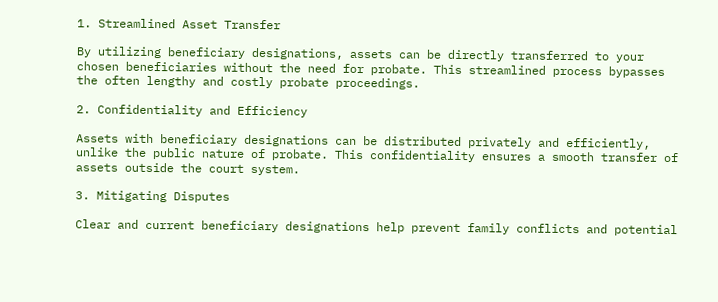1. Streamlined Asset Transfer

By utilizing beneficiary designations, assets can be directly transferred to your chosen beneficiaries without the need for probate. This streamlined process bypasses the often lengthy and costly probate proceedings.

2. Confidentiality and Efficiency

Assets with beneficiary designations can be distributed privately and efficiently, unlike the public nature of probate. This confidentiality ensures a smooth transfer of assets outside the court system.

3. Mitigating Disputes

Clear and current beneficiary designations help prevent family conflicts and potential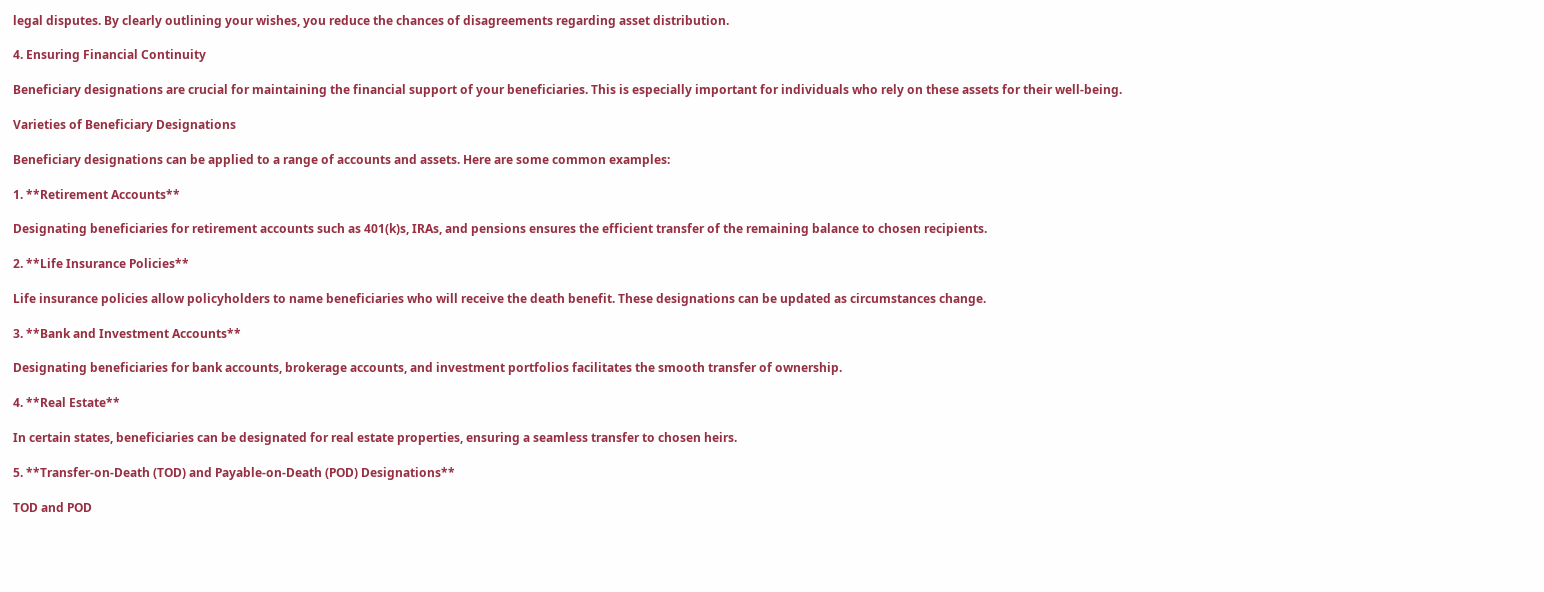legal disputes. By clearly outlining your wishes, you reduce the chances of disagreements regarding asset distribution.

4. Ensuring Financial Continuity

Beneficiary designations are crucial for maintaining the financial support of your beneficiaries. This is especially important for individuals who rely on these assets for their well-being.

Varieties of Beneficiary Designations

Beneficiary designations can be applied to a range of accounts and assets. Here are some common examples:

1. **Retirement Accounts**

Designating beneficiaries for retirement accounts such as 401(k)s, IRAs, and pensions ensures the efficient transfer of the remaining balance to chosen recipients.

2. **Life Insurance Policies**

Life insurance policies allow policyholders to name beneficiaries who will receive the death benefit. These designations can be updated as circumstances change.

3. **Bank and Investment Accounts**

Designating beneficiaries for bank accounts, brokerage accounts, and investment portfolios facilitates the smooth transfer of ownership.

4. **Real Estate**

In certain states, beneficiaries can be designated for real estate properties, ensuring a seamless transfer to chosen heirs.

5. **Transfer-on-Death (TOD) and Payable-on-Death (POD) Designations**

TOD and POD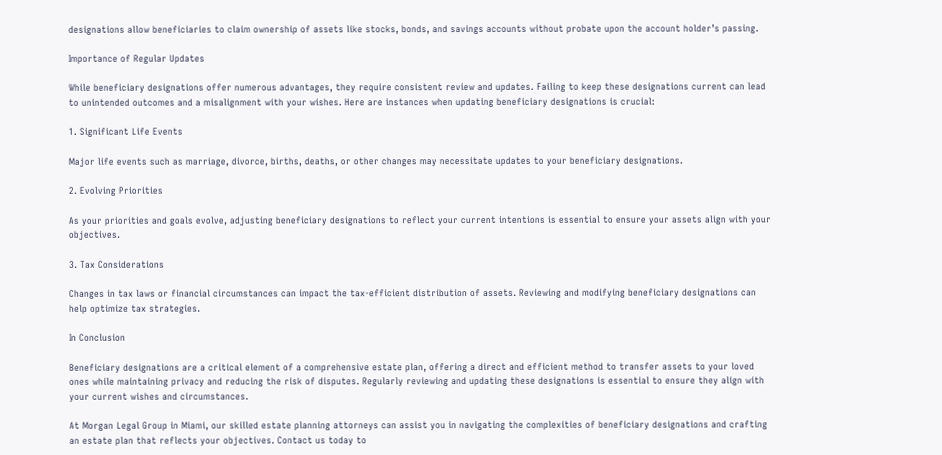designations allow beneficiaries to claim ownership of assets like stocks, bonds, and savings accounts without probate upon the account holder’s passing.

Importance of Regular Updates

While beneficiary designations offer numerous advantages, they require consistent review and updates. Failing to keep these designations current can lead to unintended outcomes and a misalignment with your wishes. Here are instances when updating beneficiary designations is crucial:

1. Significant Life Events

Major life events such as marriage, divorce, births, deaths, or other changes may necessitate updates to your beneficiary designations.

2. Evolving Priorities

As your priorities and goals evolve, adjusting beneficiary designations to reflect your current intentions is essential to ensure your assets align with your objectives.

3. Tax Considerations

Changes in tax laws or financial circumstances can impact the tax-efficient distribution of assets. Reviewing and modifying beneficiary designations can help optimize tax strategies.

In Conclusion

Beneficiary designations are a critical element of a comprehensive estate plan, offering a direct and efficient method to transfer assets to your loved ones while maintaining privacy and reducing the risk of disputes. Regularly reviewing and updating these designations is essential to ensure they align with your current wishes and circumstances.

At Morgan Legal Group in Miami, our skilled estate planning attorneys can assist you in navigating the complexities of beneficiary designations and crafting an estate plan that reflects your objectives. Contact us today to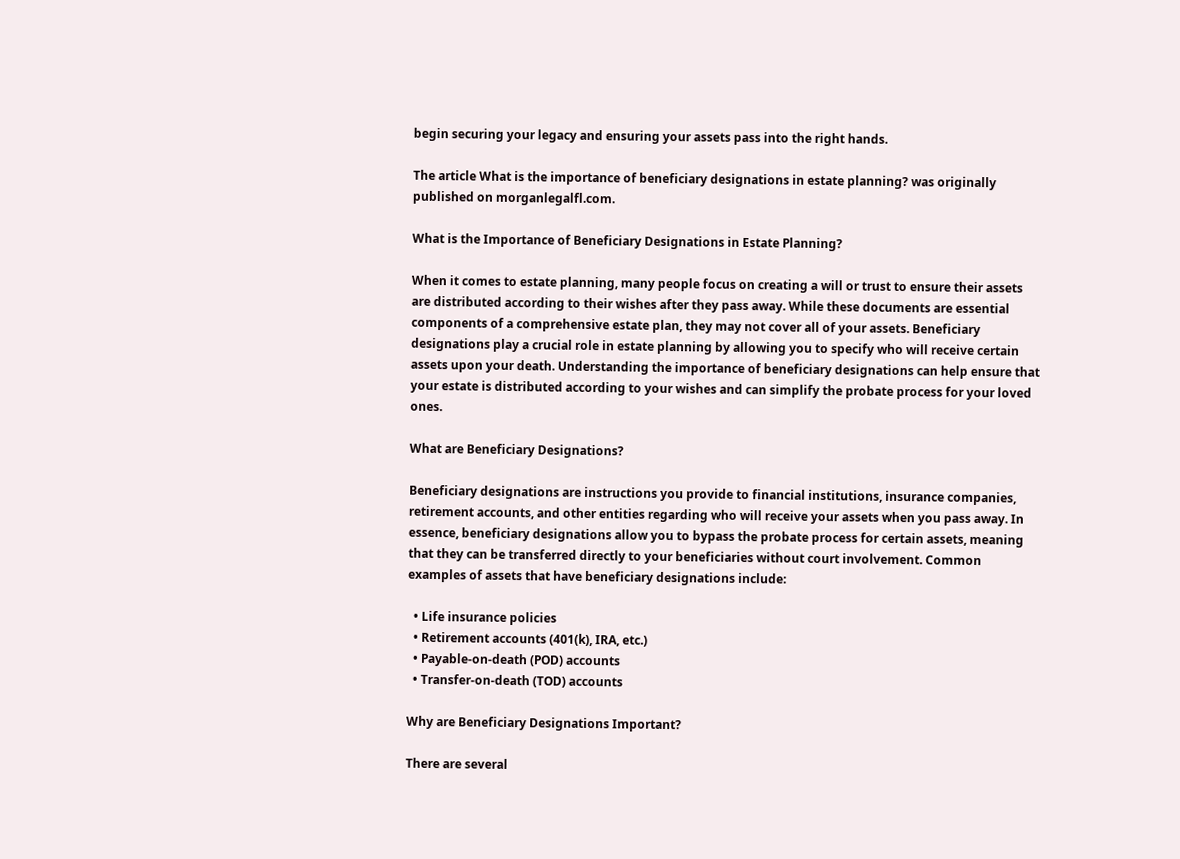begin securing your legacy and ensuring your assets pass into the right hands.

The article What is the importance of beneficiary designations in estate planning? was originally published on morganlegalfl.com.

What is the Importance of Beneficiary Designations in Estate Planning?

When it comes to estate planning, many people focus on creating a will or trust to ensure their assets are distributed according to their wishes after they pass away. While these documents are essential components of a comprehensive estate plan, they may not cover all of your assets. Beneficiary designations play a crucial role in estate planning by allowing you to specify who will receive certain assets upon your death. Understanding the importance of beneficiary designations can help ensure that your estate is distributed according to your wishes and can simplify the probate process for your loved ones.

What are Beneficiary Designations?

Beneficiary designations are instructions you provide to financial institutions, insurance companies, retirement accounts, and other entities regarding who will receive your assets when you pass away. In essence, beneficiary designations allow you to bypass the probate process for certain assets, meaning that they can be transferred directly to your beneficiaries without court involvement. Common examples of assets that have beneficiary designations include:

  • Life insurance policies
  • Retirement accounts (401(k), IRA, etc.)
  • Payable-on-death (POD) accounts
  • Transfer-on-death (TOD) accounts

Why are Beneficiary Designations Important?

There are several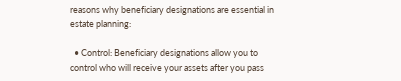reasons why beneficiary designations are essential in estate planning:

  • Control: Beneficiary designations allow you to control who will receive your assets after you pass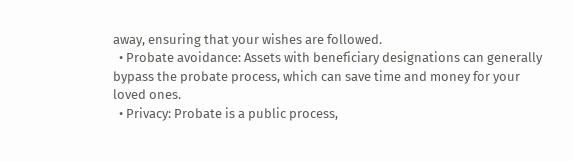away, ensuring that your wishes are followed.
  • Probate avoidance: Assets with beneficiary designations can generally bypass the probate process, which can save time and money for your loved ones.
  • Privacy: Probate is a public process,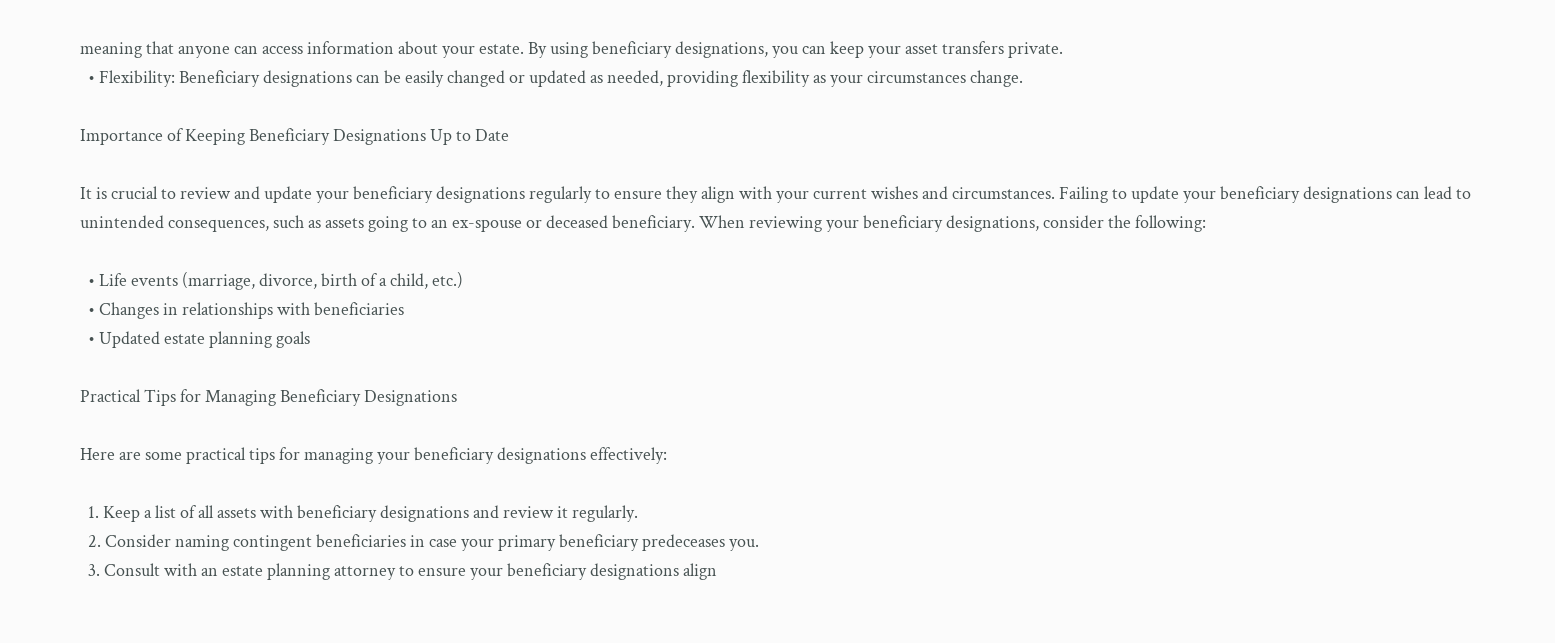meaning that anyone can access information about your estate. By using beneficiary designations, you can keep your asset transfers private.
  • Flexibility: Beneficiary designations can be easily changed or updated as needed, providing flexibility as your circumstances change.

Importance of Keeping Beneficiary Designations Up to Date

It is crucial to review and update your beneficiary designations regularly to ensure they align with your current wishes and circumstances. Failing to update your beneficiary designations can lead to unintended consequences, such as assets going to an ex-spouse or deceased beneficiary. When reviewing your beneficiary designations, consider the following:

  • Life events (marriage, divorce, birth of a child, etc.)
  • Changes in relationships with beneficiaries
  • Updated estate planning goals

Practical Tips for Managing Beneficiary Designations

Here are some practical tips for managing your beneficiary designations effectively:

  1. Keep a list of all assets with beneficiary designations and review it regularly.
  2. Consider naming contingent beneficiaries in case your primary beneficiary predeceases you.
  3. Consult with an estate planning attorney to ensure your beneficiary designations align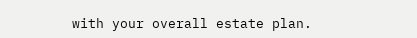with your overall estate plan.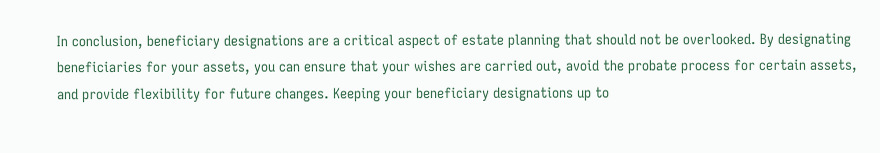In conclusion, beneficiary designations are a critical aspect of estate planning that should not be overlooked. By designating beneficiaries for your assets, you can ensure that your wishes are carried out, avoid the probate process for certain assets, and provide flexibility for future changes. Keeping your beneficiary designations up to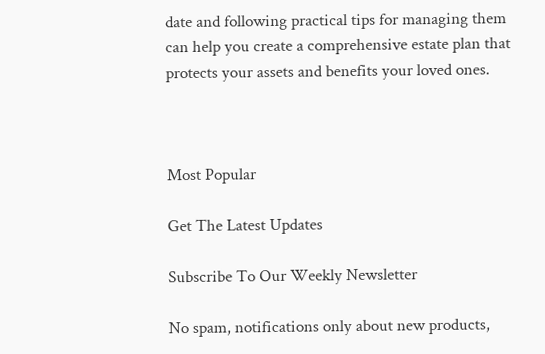date and following practical tips for managing them can help you create a comprehensive estate plan that protects your assets and benefits your loved ones.



Most Popular

Get The Latest Updates

Subscribe To Our Weekly Newsletter

No spam, notifications only about new products,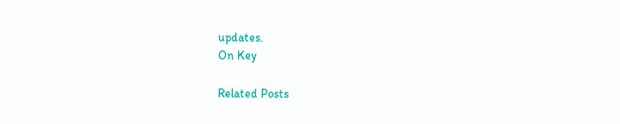updates.
On Key

Related Posts